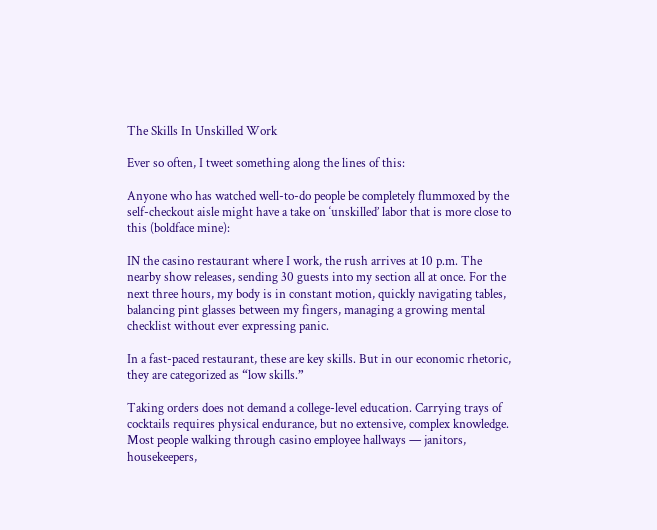The Skills In Unskilled Work

Ever so often, I tweet something along the lines of this:

Anyone who has watched well-to-do people be completely flummoxed by the self-checkout aisle might have a take on ‘unskilled’ labor that is more close to this (boldface mine):

IN the casino restaurant where I work, the rush arrives at 10 p.m. The nearby show releases, sending 30 guests into my section all at once. For the next three hours, my body is in constant motion, quickly navigating tables, balancing pint glasses between my fingers, managing a growing mental checklist without ever expressing panic.

In a fast-paced restaurant, these are key skills. But in our economic rhetoric, they are categorized as “low skills.”

Taking orders does not demand a college-level education. Carrying trays of cocktails requires physical endurance, but no extensive, complex knowledge. Most people walking through casino employee hallways — janitors, housekeepers,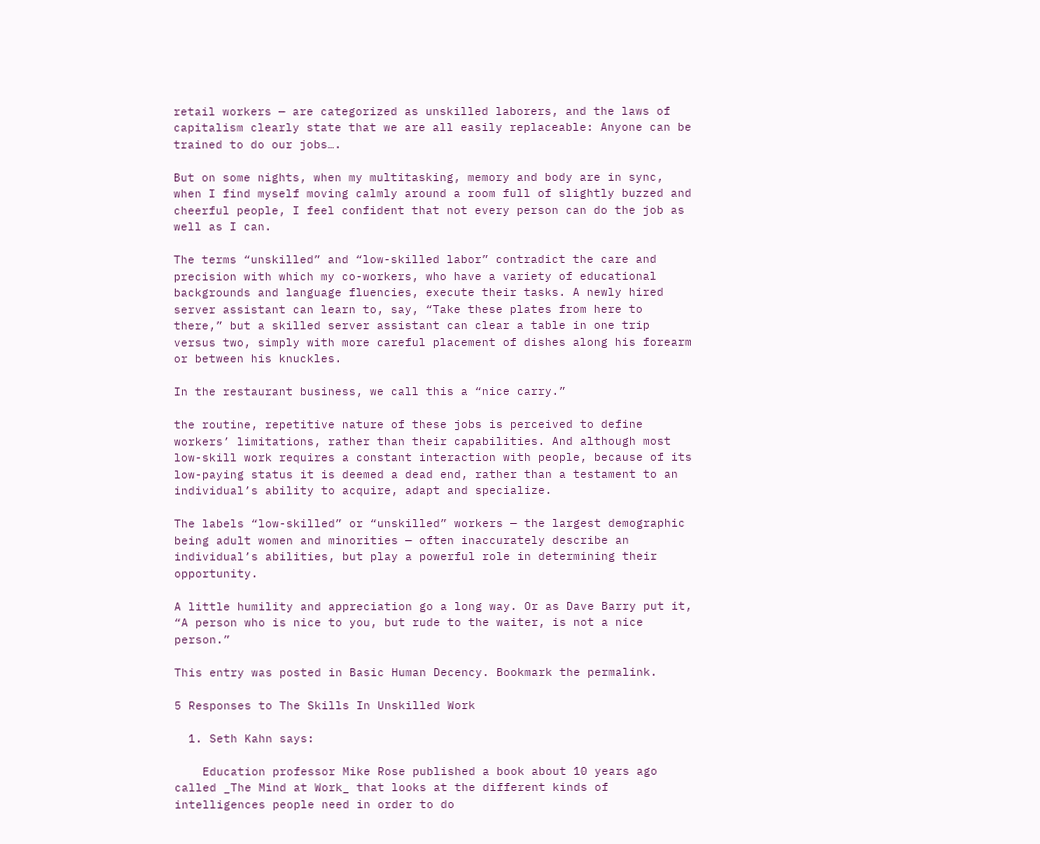retail workers — are categorized as unskilled laborers, and the laws of capitalism clearly state that we are all easily replaceable: Anyone can be trained to do our jobs….

But on some nights, when my multitasking, memory and body are in sync, when I find myself moving calmly around a room full of slightly buzzed and cheerful people, I feel confident that not every person can do the job as well as I can.

The terms “unskilled” and “low-skilled labor” contradict the care and precision with which my co-workers, who have a variety of educational backgrounds and language fluencies, execute their tasks. A newly hired server assistant can learn to, say, “Take these plates from here to there,” but a skilled server assistant can clear a table in one trip versus two, simply with more careful placement of dishes along his forearm or between his knuckles.

In the restaurant business, we call this a “nice carry.”

the routine, repetitive nature of these jobs is perceived to define workers’ limitations, rather than their capabilities. And although most low-skill work requires a constant interaction with people, because of its low-paying status it is deemed a dead end, rather than a testament to an individual’s ability to acquire, adapt and specialize.

The labels “low-skilled” or “unskilled” workers — the largest demographic being adult women and minorities — often inaccurately describe an individual’s abilities, but play a powerful role in determining their opportunity.

A little humility and appreciation go a long way. Or as Dave Barry put it, “A person who is nice to you, but rude to the waiter, is not a nice person.”

This entry was posted in Basic Human Decency. Bookmark the permalink.

5 Responses to The Skills In Unskilled Work

  1. Seth Kahn says:

    Education professor Mike Rose published a book about 10 years ago called _The Mind at Work_ that looks at the different kinds of intelligences people need in order to do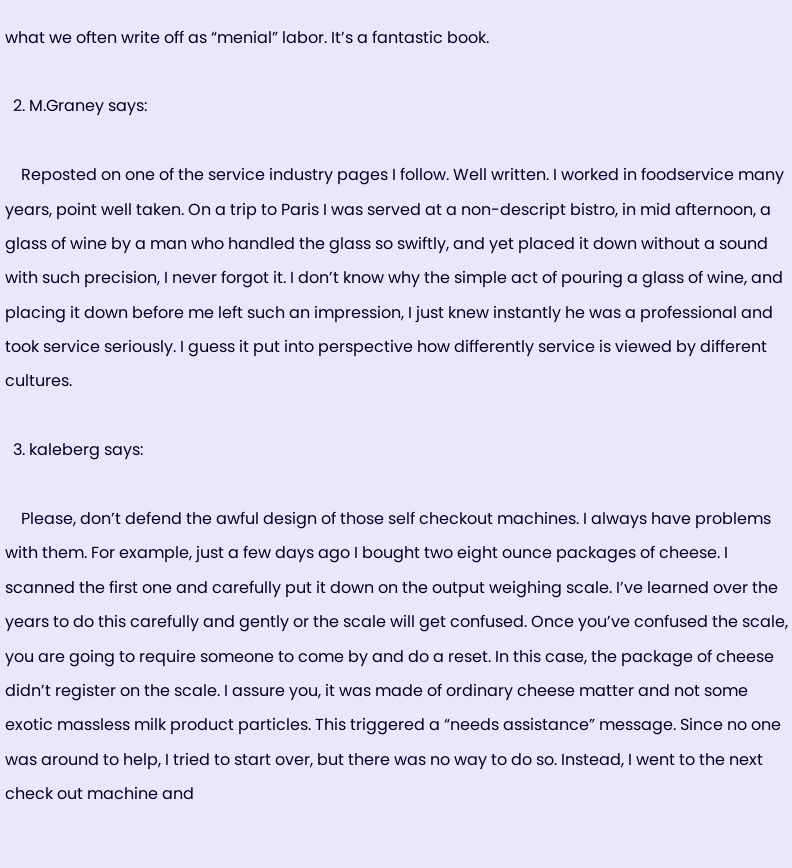what we often write off as “menial” labor. It’s a fantastic book.

  2. M.Graney says:

    Reposted on one of the service industry pages I follow. Well written. I worked in foodservice many years, point well taken. On a trip to Paris I was served at a non-descript bistro, in mid afternoon, a glass of wine by a man who handled the glass so swiftly, and yet placed it down without a sound with such precision, I never forgot it. I don’t know why the simple act of pouring a glass of wine, and placing it down before me left such an impression, I just knew instantly he was a professional and took service seriously. I guess it put into perspective how differently service is viewed by different cultures.

  3. kaleberg says:

    Please, don’t defend the awful design of those self checkout machines. I always have problems with them. For example, just a few days ago I bought two eight ounce packages of cheese. I scanned the first one and carefully put it down on the output weighing scale. I’ve learned over the years to do this carefully and gently or the scale will get confused. Once you’ve confused the scale, you are going to require someone to come by and do a reset. In this case, the package of cheese didn’t register on the scale. I assure you, it was made of ordinary cheese matter and not some exotic massless milk product particles. This triggered a “needs assistance” message. Since no one was around to help, I tried to start over, but there was no way to do so. Instead, I went to the next check out machine and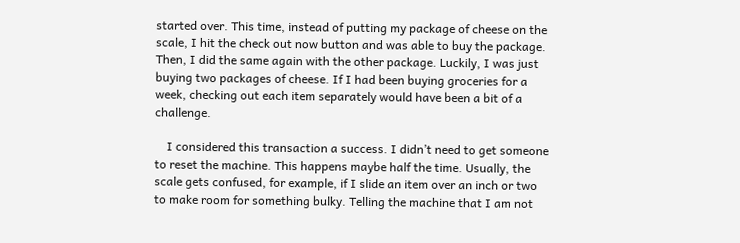started over. This time, instead of putting my package of cheese on the scale, I hit the check out now button and was able to buy the package. Then, I did the same again with the other package. Luckily, I was just buying two packages of cheese. If I had been buying groceries for a week, checking out each item separately would have been a bit of a challenge.

    I considered this transaction a success. I didn’t need to get someone to reset the machine. This happens maybe half the time. Usually, the scale gets confused, for example, if I slide an item over an inch or two to make room for something bulky. Telling the machine that I am not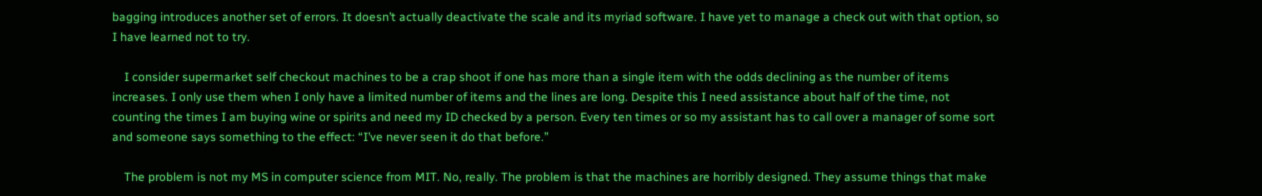bagging introduces another set of errors. It doesn’t actually deactivate the scale and its myriad software. I have yet to manage a check out with that option, so I have learned not to try.

    I consider supermarket self checkout machines to be a crap shoot if one has more than a single item with the odds declining as the number of items increases. I only use them when I only have a limited number of items and the lines are long. Despite this I need assistance about half of the time, not counting the times I am buying wine or spirits and need my ID checked by a person. Every ten times or so my assistant has to call over a manager of some sort and someone says something to the effect: “I’ve never seen it do that before.”

    The problem is not my MS in computer science from MIT. No, really. The problem is that the machines are horribly designed. They assume things that make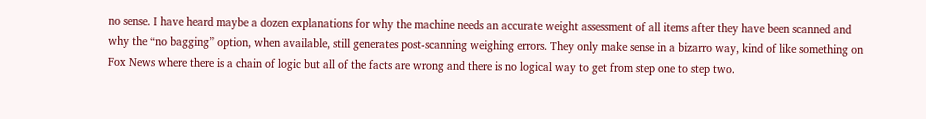no sense. I have heard maybe a dozen explanations for why the machine needs an accurate weight assessment of all items after they have been scanned and why the “no bagging” option, when available, still generates post-scanning weighing errors. They only make sense in a bizarro way, kind of like something on Fox News where there is a chain of logic but all of the facts are wrong and there is no logical way to get from step one to step two.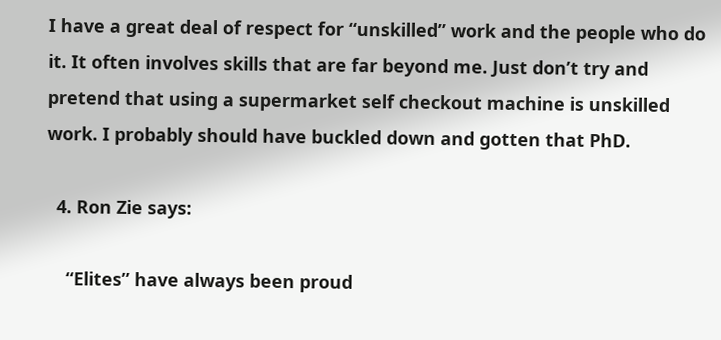I have a great deal of respect for “unskilled” work and the people who do it. It often involves skills that are far beyond me. Just don’t try and pretend that using a supermarket self checkout machine is unskilled work. I probably should have buckled down and gotten that PhD.

  4. Ron Zie says:

    “Elites” have always been proud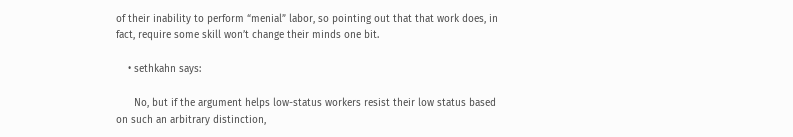of their inability to perform “menial” labor, so pointing out that that work does, in fact, require some skill won’t change their minds one bit.

    • sethkahn says:

      No, but if the argument helps low-status workers resist their low status based on such an arbitrary distinction,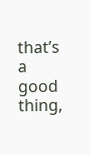that’s a good thing,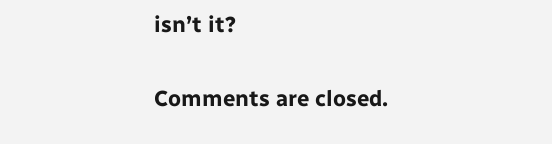isn’t it?

Comments are closed.